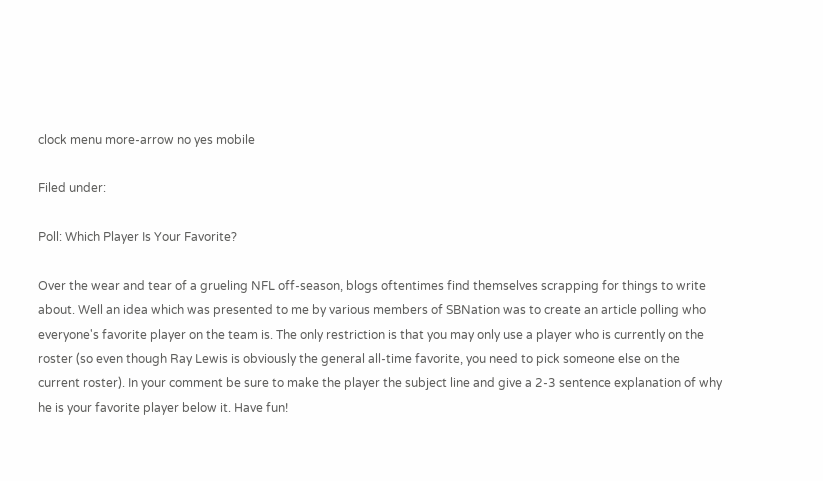clock menu more-arrow no yes mobile

Filed under:

Poll: Which Player Is Your Favorite?

Over the wear and tear of a grueling NFL off-season, blogs oftentimes find themselves scrapping for things to write about. Well an idea which was presented to me by various members of SBNation was to create an article polling who everyone's favorite player on the team is. The only restriction is that you may only use a player who is currently on the roster (so even though Ray Lewis is obviously the general all-time favorite, you need to pick someone else on the current roster). In your comment be sure to make the player the subject line and give a 2-3 sentence explanation of why he is your favorite player below it. Have fun!